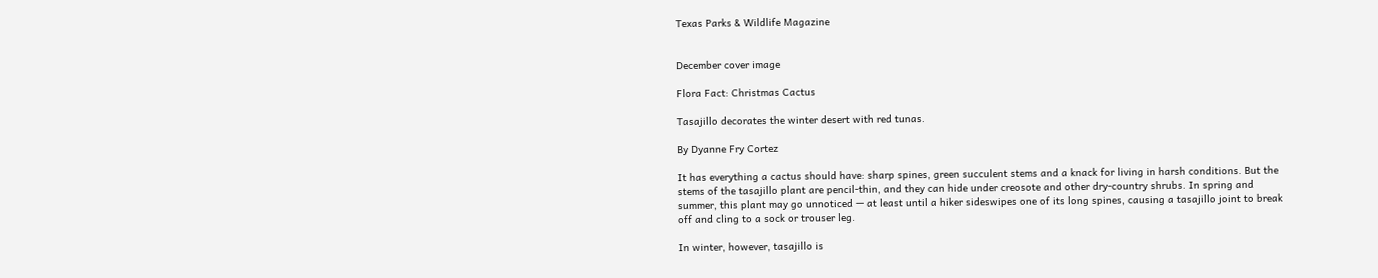Texas Parks & Wildlife Magazine


December cover image

Flora Fact: Christmas Cactus

Tasajillo decorates the winter desert with red tunas.

By Dyanne Fry Cortez

It has everything a cactus should have: sharp spines, green succulent stems and a knack for living in harsh conditions. But the stems of the tasajillo plant are pencil-thin, and they can hide under creosote and other dry-country shrubs. In spring and summer, this plant may go unnoticed — at least until a hiker sideswipes one of its long spines, causing a tasajillo joint to break off and cling to a sock or trouser leg.

In winter, however, tasajillo is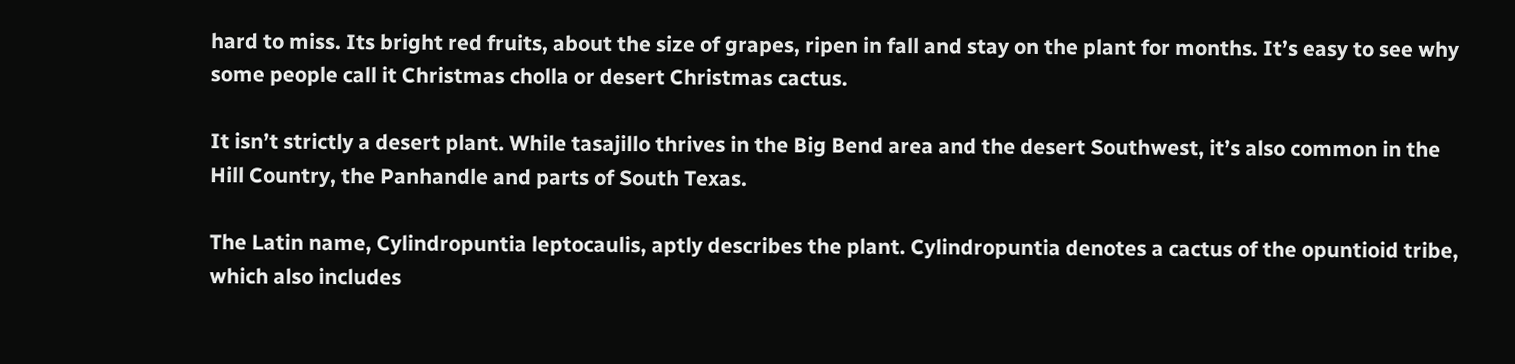hard to miss. Its bright red fruits, about the size of grapes, ripen in fall and stay on the plant for months. It’s easy to see why some people call it Christmas cholla or desert Christmas cactus.

It isn’t strictly a desert plant. While tasajillo thrives in the Big Bend area and the desert Southwest, it’s also common in the Hill Country, the Panhandle and parts of South Texas.

The Latin name, Cylindropuntia leptocaulis, aptly describes the plant. Cylindropuntia denotes a cactus of the opuntioid tribe, which also includes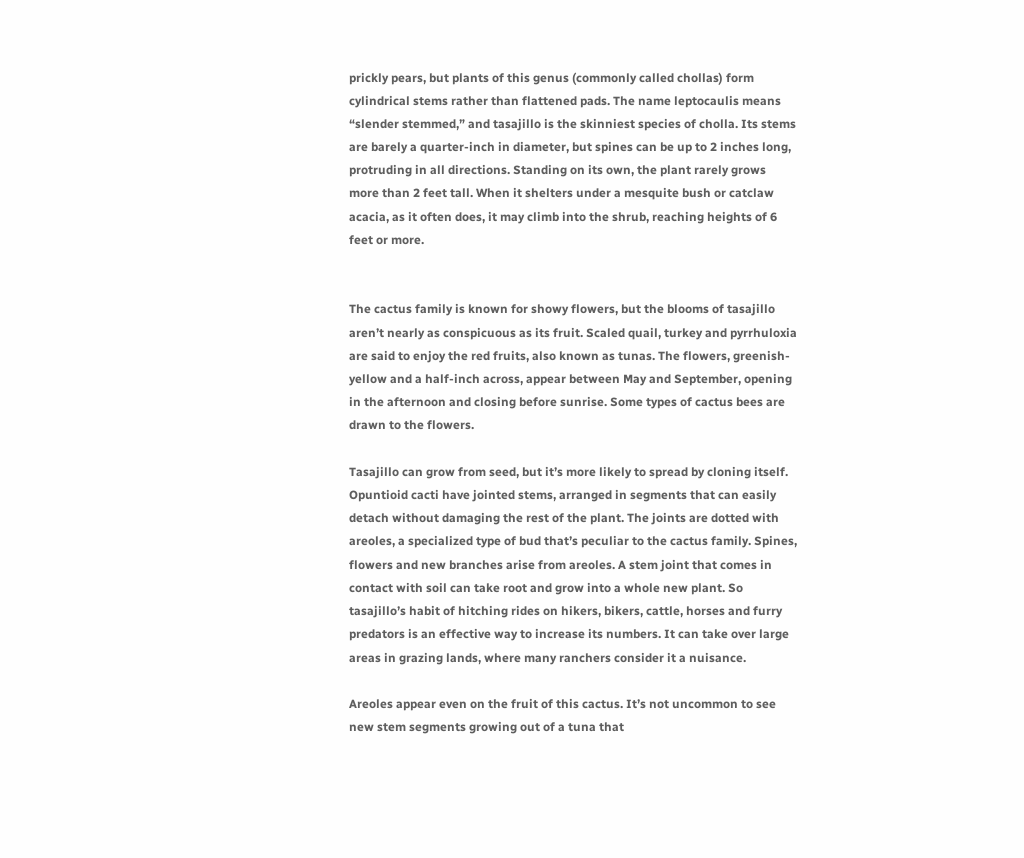prickly pears, but plants of this genus (commonly called chollas) form cylindrical stems rather than flattened pads. The name leptocaulis means “slender stemmed,” and tasajillo is the skinniest species of cholla. Its stems are barely a quarter-inch in diameter, but spines can be up to 2 inches long, protruding in all directions. Standing on its own, the plant rarely grows more than 2 feet tall. When it shelters under a mesquite bush or catclaw acacia, as it often does, it may climb into the shrub, reaching heights of 6 feet or more.


The cactus family is known for showy flowers, but the blooms of tasajillo aren’t nearly as conspicuous as its fruit. Scaled quail, turkey and pyrrhuloxia are said to enjoy the red fruits, also known as tunas. The flowers, greenish-yellow and a half-inch across, appear between May and September, opening in the afternoon and closing before sunrise. Some types of cactus bees are drawn to the flowers.

Tasajillo can grow from seed, but it’s more likely to spread by cloning itself. Opuntioid cacti have jointed stems, arranged in segments that can easily detach without damaging the rest of the plant. The joints are dotted with areoles, a specialized type of bud that’s peculiar to the cactus family. Spines, flowers and new branches arise from areoles. A stem joint that comes in contact with soil can take root and grow into a whole new plant. So tasajillo’s habit of hitching rides on hikers, bikers, cattle, horses and furry predators is an effective way to increase its numbers. It can take over large areas in grazing lands, where many ranchers consider it a nuisance.

Areoles appear even on the fruit of this cactus. It’s not uncommon to see new stem segments growing out of a tuna that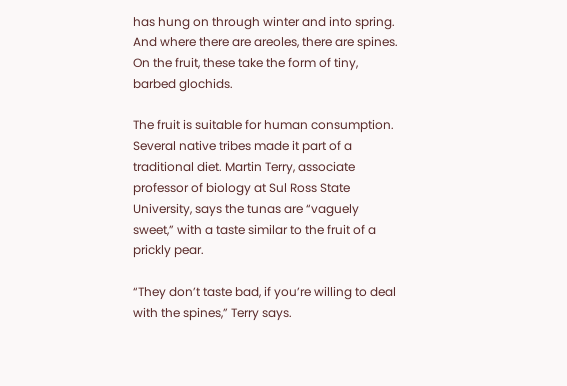has hung on through winter and into spring. And where there are areoles, there are spines. On the fruit, these take the form of tiny, barbed glochids.

The fruit is suitable for human consumption. Several native tribes made it part of a traditional diet. Martin Terry, associate professor of biology at Sul Ross State University, says the tunas are “vaguely sweet,” with a taste similar to the fruit of a prickly pear.

“They don’t taste bad, if you’re willing to deal with the spines,” Terry says.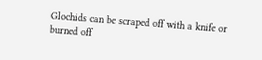Glochids can be scraped off with a knife or burned off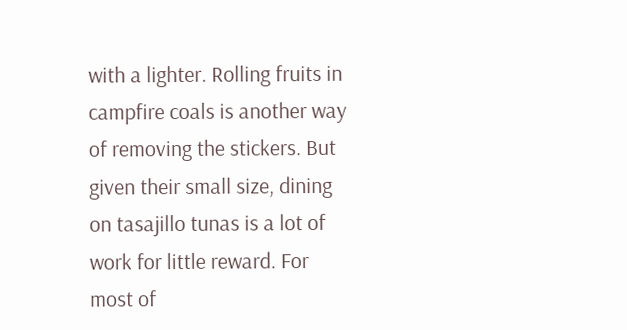with a lighter. Rolling fruits in campfire coals is another way of removing the stickers. But given their small size, dining on tasajillo tunas is a lot of work for little reward. For most of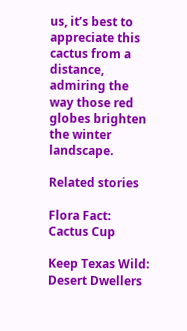us, it’s best to appreciate this cactus from a distance, admiring the way those red globes brighten the winter landscape.

Related stories

Flora Fact: Cactus Cup

Keep Texas Wild: Desert Dwellers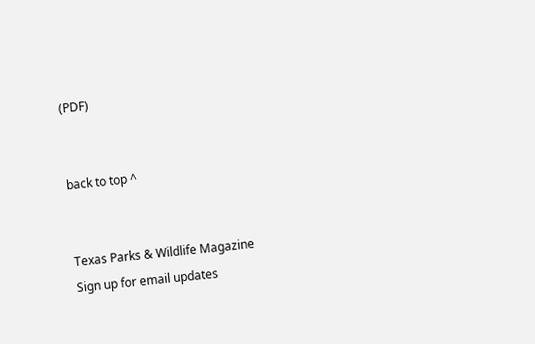(PDF)


back to top ^


Texas Parks & Wildlife Magazine
Sign up for email updates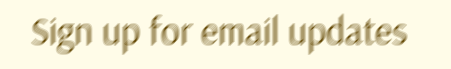Sign up for email updates